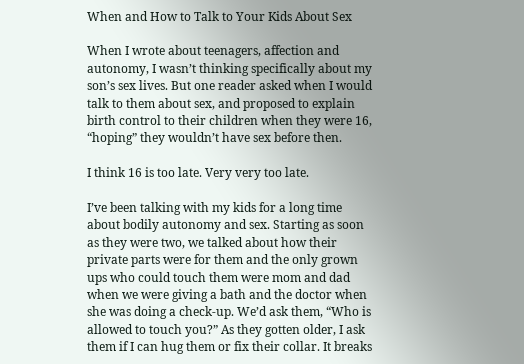When and How to Talk to Your Kids About Sex

When I wrote about teenagers, affection and autonomy, I wasn’t thinking specifically about my son’s sex lives. But one reader asked when I would talk to them about sex, and proposed to explain birth control to their children when they were 16, “hoping” they wouldn’t have sex before then.

I think 16 is too late. Very very too late.

I’ve been talking with my kids for a long time about bodily autonomy and sex. Starting as soon as they were two, we talked about how their private parts were for them and the only grown ups who could touch them were mom and dad when we were giving a bath and the doctor when she was doing a check-up. We’d ask them, “Who is allowed to touch you?” As they gotten older, I ask them if I can hug them or fix their collar. It breaks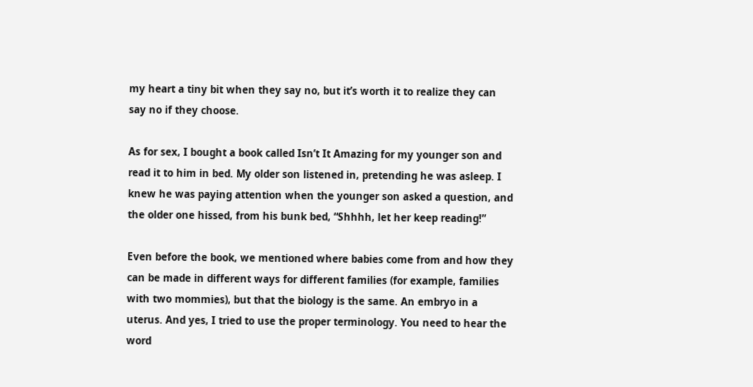my heart a tiny bit when they say no, but it’s worth it to realize they can say no if they choose.

As for sex, I bought a book called Isn’t It Amazing for my younger son and read it to him in bed. My older son listened in, pretending he was asleep. I knew he was paying attention when the younger son asked a question, and the older one hissed, from his bunk bed, “Shhhh, let her keep reading!”

Even before the book, we mentioned where babies come from and how they can be made in different ways for different families (for example, families with two mommies), but that the biology is the same. An embryo in a uterus. And yes, I tried to use the proper terminology. You need to hear the word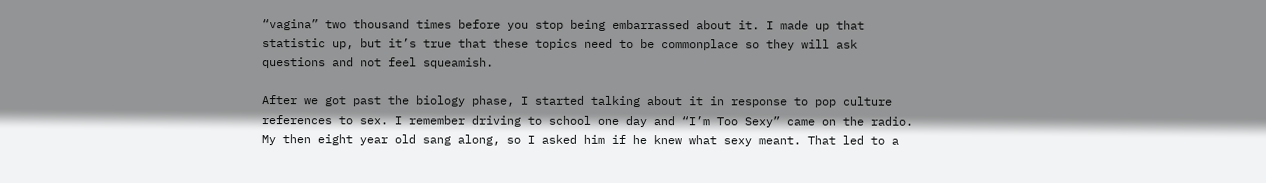“vagina” two thousand times before you stop being embarrassed about it. I made up that statistic up, but it’s true that these topics need to be commonplace so they will ask questions and not feel squeamish.

After we got past the biology phase, I started talking about it in response to pop culture references to sex. I remember driving to school one day and “I’m Too Sexy” came on the radio. My then eight year old sang along, so I asked him if he knew what sexy meant. That led to a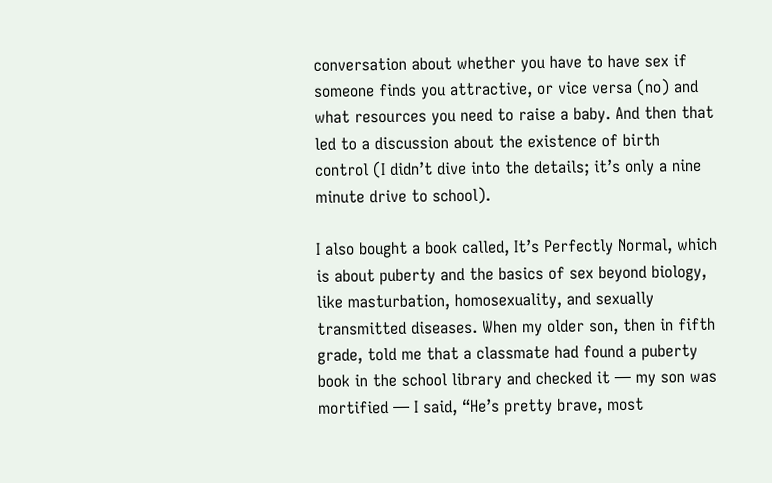conversation about whether you have to have sex if someone finds you attractive, or vice versa (no) and what resources you need to raise a baby. And then that led to a discussion about the existence of birth control (I didn’t dive into the details; it’s only a nine minute drive to school).

I also bought a book called, It’s Perfectly Normal, which is about puberty and the basics of sex beyond biology, like masturbation, homosexuality, and sexually transmitted diseases. When my older son, then in fifth grade, told me that a classmate had found a puberty book in the school library and checked it — my son was mortified — I said, “He’s pretty brave, most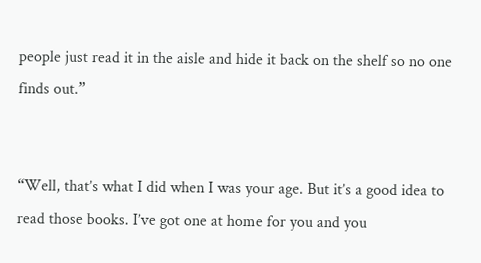people just read it in the aisle and hide it back on the shelf so no one finds out.”


“Well, that’s what I did when I was your age. But it’s a good idea to read those books. I’ve got one at home for you and you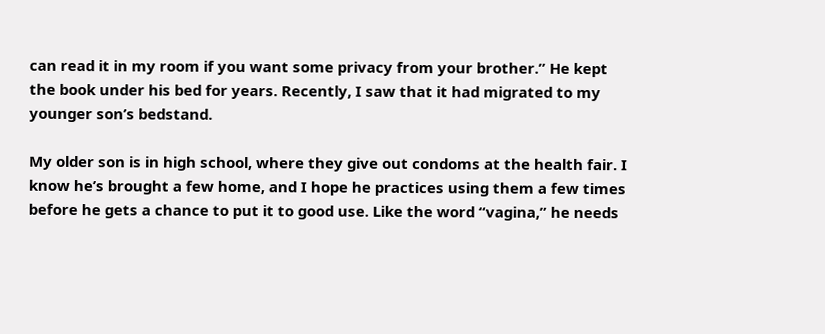can read it in my room if you want some privacy from your brother.” He kept the book under his bed for years. Recently, I saw that it had migrated to my younger son’s bedstand.

My older son is in high school, where they give out condoms at the health fair. I know he’s brought a few home, and I hope he practices using them a few times before he gets a chance to put it to good use. Like the word “vagina,” he needs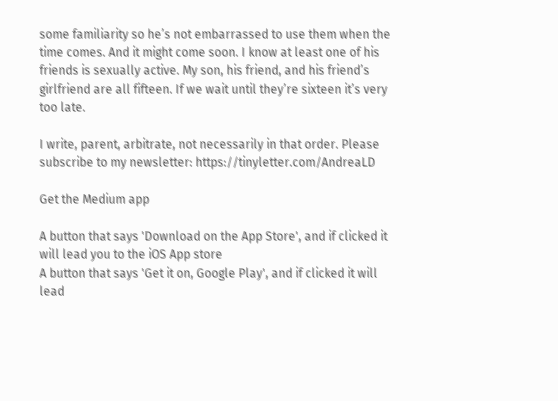some familiarity so he’s not embarrassed to use them when the time comes. And it might come soon. I know at least one of his friends is sexually active. My son, his friend, and his friend’s girlfriend are all fifteen. If we wait until they’re sixteen it’s very too late.

I write, parent, arbitrate, not necessarily in that order. Please subscribe to my newsletter: https://tinyletter.com/AndreaLD

Get the Medium app

A button that says 'Download on the App Store', and if clicked it will lead you to the iOS App store
A button that says 'Get it on, Google Play', and if clicked it will lead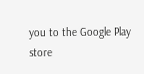you to the Google Play store